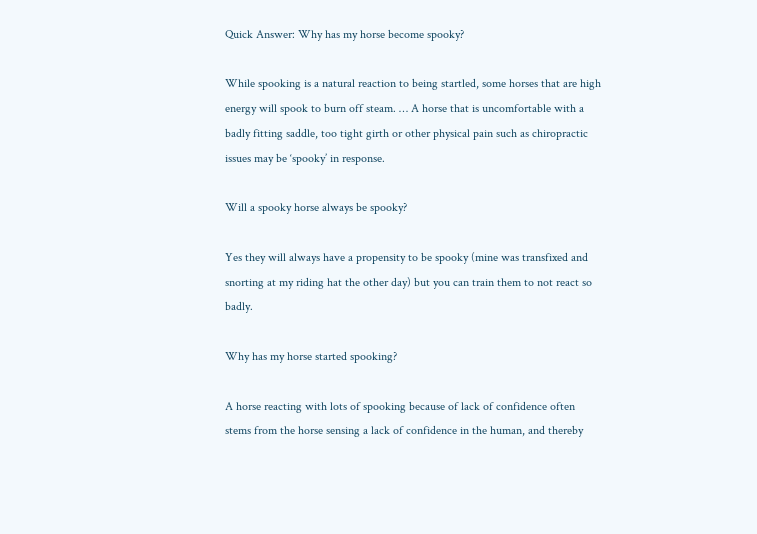Quick Answer: Why has my horse become spooky?

While spooking is a natural reaction to being startled, some horses that are high energy will spook to burn off steam. … A horse that is uncomfortable with a badly fitting saddle, too tight girth or other physical pain such as chiropractic issues may be ‘spooky’ in response.

Will a spooky horse always be spooky?

Yes they will always have a propensity to be spooky (mine was transfixed and snorting at my riding hat the other day) but you can train them to not react so badly.

Why has my horse started spooking?

A horse reacting with lots of spooking because of lack of confidence often stems from the horse sensing a lack of confidence in the human, and thereby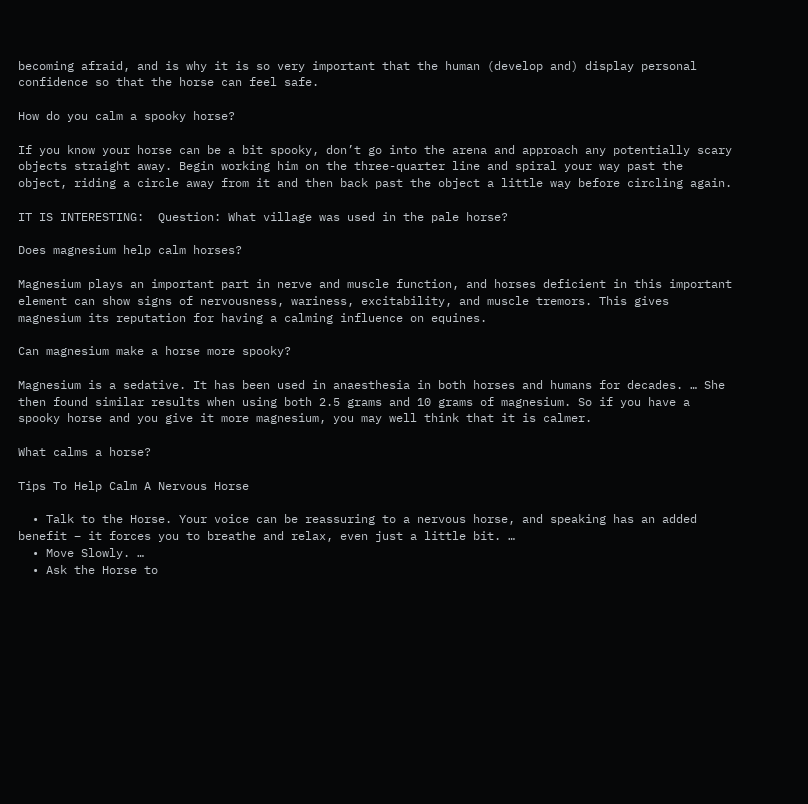becoming afraid, and is why it is so very important that the human (develop and) display personal confidence so that the horse can feel safe.

How do you calm a spooky horse?

If you know your horse can be a bit spooky, don’t go into the arena and approach any potentially scary objects straight away. Begin working him on the three-quarter line and spiral your way past the object, riding a circle away from it and then back past the object a little way before circling again.

IT IS INTERESTING:  Question: What village was used in the pale horse?

Does magnesium help calm horses?

Magnesium plays an important part in nerve and muscle function, and horses deficient in this important element can show signs of nervousness, wariness, excitability, and muscle tremors. This gives magnesium its reputation for having a calming influence on equines.

Can magnesium make a horse more spooky?

Magnesium is a sedative. It has been used in anaesthesia in both horses and humans for decades. … She then found similar results when using both 2.5 grams and 10 grams of magnesium. So if you have a spooky horse and you give it more magnesium, you may well think that it is calmer.

What calms a horse?

Tips To Help Calm A Nervous Horse

  • Talk to the Horse. Your voice can be reassuring to a nervous horse, and speaking has an added benefit – it forces you to breathe and relax, even just a little bit. …
  • Move Slowly. …
  • Ask the Horse to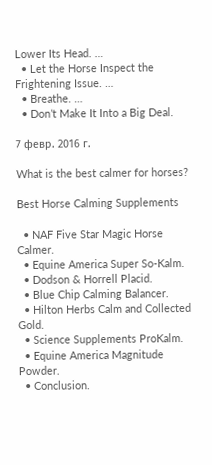Lower Its Head. …
  • Let the Horse Inspect the Frightening Issue. …
  • Breathe. …
  • Don’t Make It Into a Big Deal.

7 февр. 2016 г.

What is the best calmer for horses?

Best Horse Calming Supplements

  • NAF Five Star Magic Horse Calmer.
  • Equine America Super So-Kalm.
  • Dodson & Horrell Placid.
  • Blue Chip Calming Balancer.
  • Hilton Herbs Calm and Collected Gold.
  • Science Supplements ProKalm.
  • Equine America Magnitude Powder.
  • Conclusion.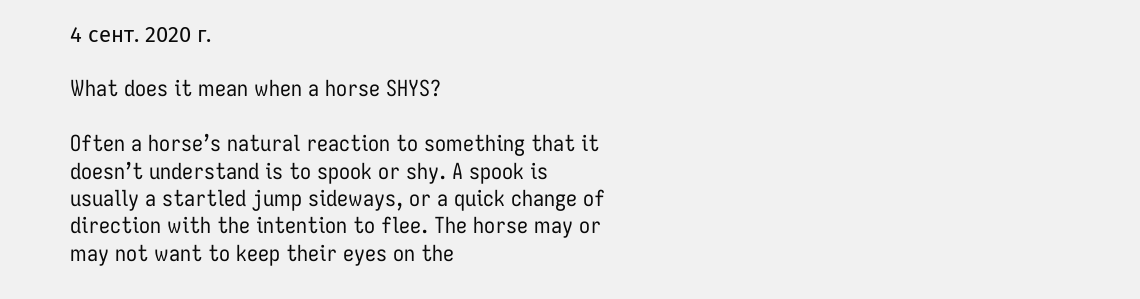4 сент. 2020 г.

What does it mean when a horse SHYS?

Often a horse’s natural reaction to something that it doesn’t understand is to spook or shy. A spook is usually a startled jump sideways, or a quick change of direction with the intention to flee. The horse may or may not want to keep their eyes on the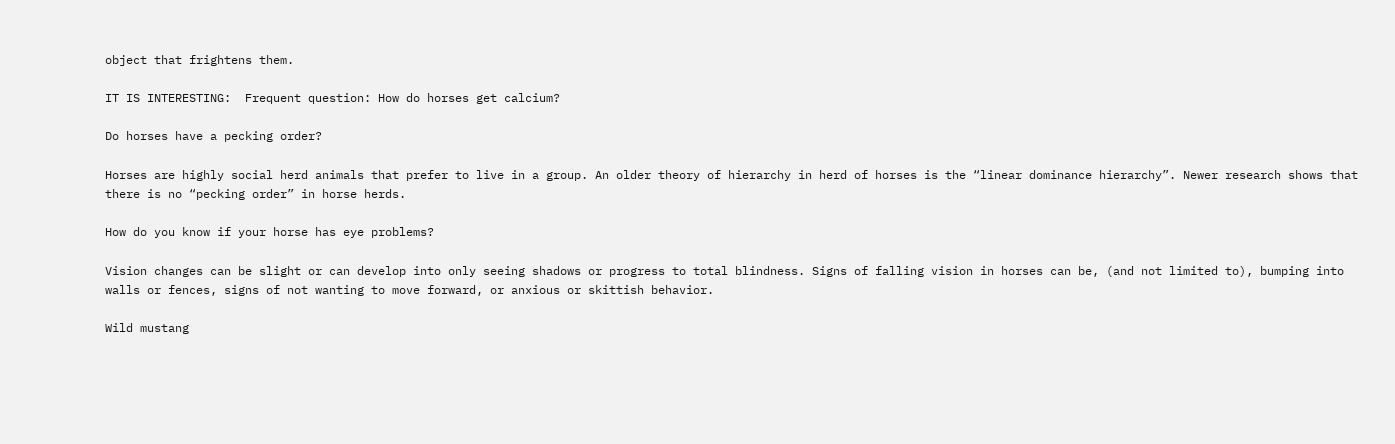object that frightens them.

IT IS INTERESTING:  Frequent question: How do horses get calcium?

Do horses have a pecking order?

Horses are highly social herd animals that prefer to live in a group. An older theory of hierarchy in herd of horses is the “linear dominance hierarchy”. Newer research shows that there is no “pecking order” in horse herds.

How do you know if your horse has eye problems?

Vision changes can be slight or can develop into only seeing shadows or progress to total blindness. Signs of falling vision in horses can be, (and not limited to), bumping into walls or fences, signs of not wanting to move forward, or anxious or skittish behavior.

Wild mustang